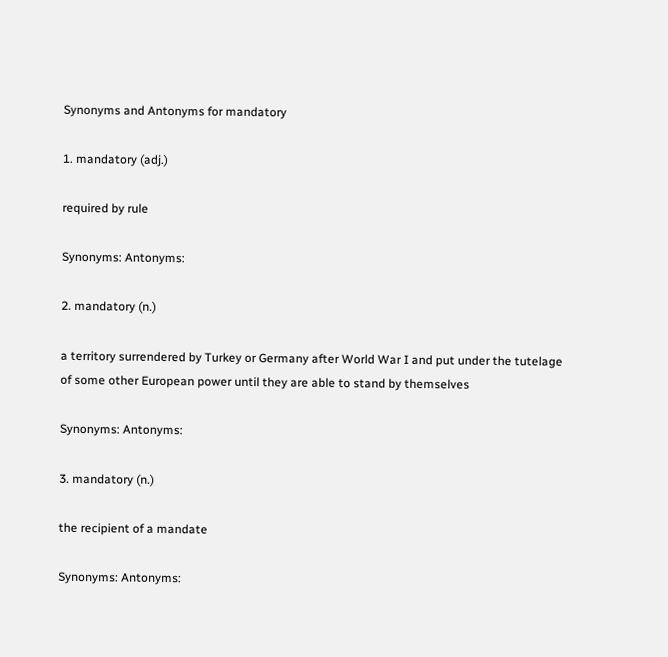Synonyms and Antonyms for mandatory

1. mandatory (adj.)

required by rule

Synonyms: Antonyms:

2. mandatory (n.)

a territory surrendered by Turkey or Germany after World War I and put under the tutelage of some other European power until they are able to stand by themselves

Synonyms: Antonyms:

3. mandatory (n.)

the recipient of a mandate

Synonyms: Antonyms: